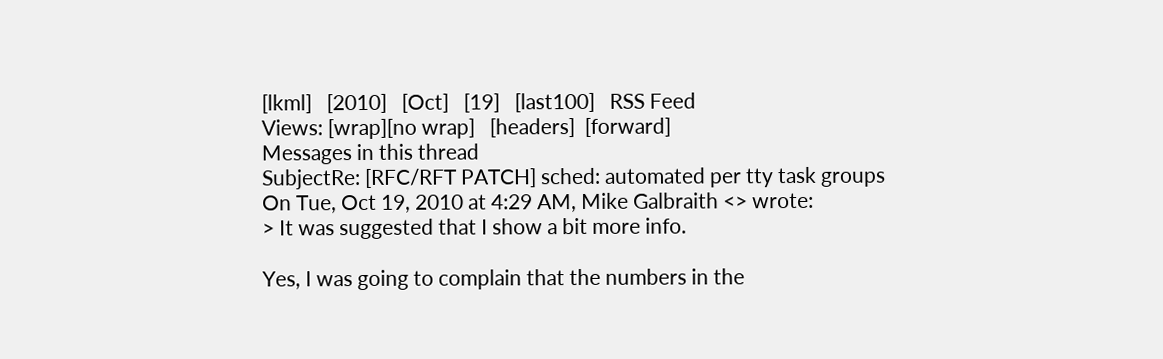[lkml]   [2010]   [Oct]   [19]   [last100]   RSS Feed
Views: [wrap][no wrap]   [headers]  [forward]
Messages in this thread
SubjectRe: [RFC/RFT PATCH] sched: automated per tty task groups
On Tue, Oct 19, 2010 at 4:29 AM, Mike Galbraith <> wrote:
> It was suggested that I show a bit more info.

Yes, I was going to complain that the numbers in the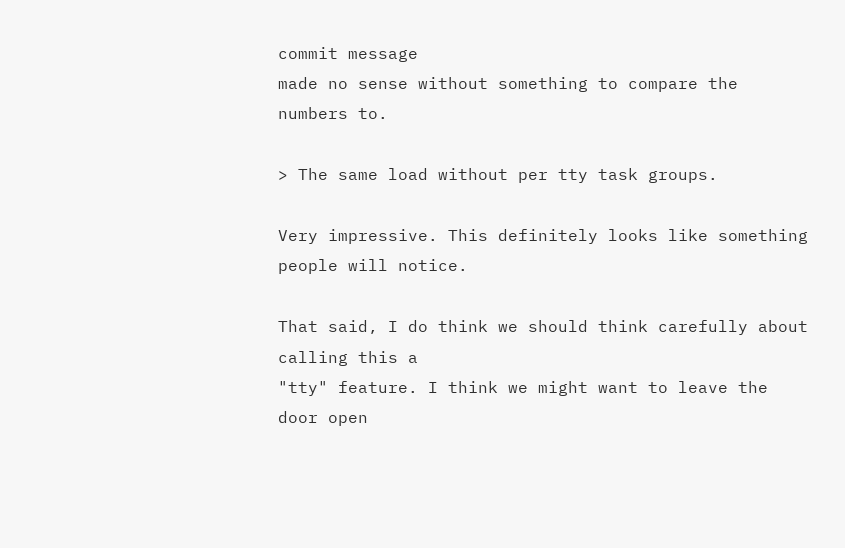commit message
made no sense without something to compare the numbers to.

> The same load without per tty task groups.

Very impressive. This definitely looks like something people will notice.

That said, I do think we should think carefully about calling this a
"tty" feature. I think we might want to leave the door open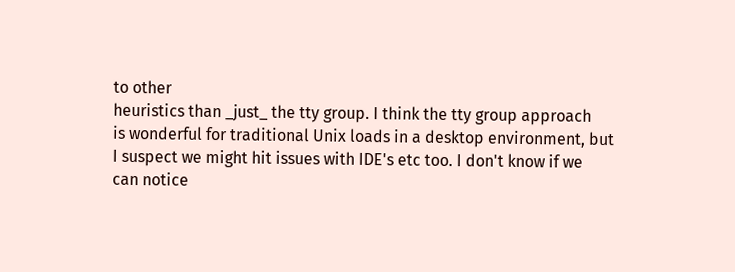to other
heuristics than _just_ the tty group. I think the tty group approach
is wonderful for traditional Unix loads in a desktop environment, but
I suspect we might hit issues with IDE's etc too. I don't know if we
can notice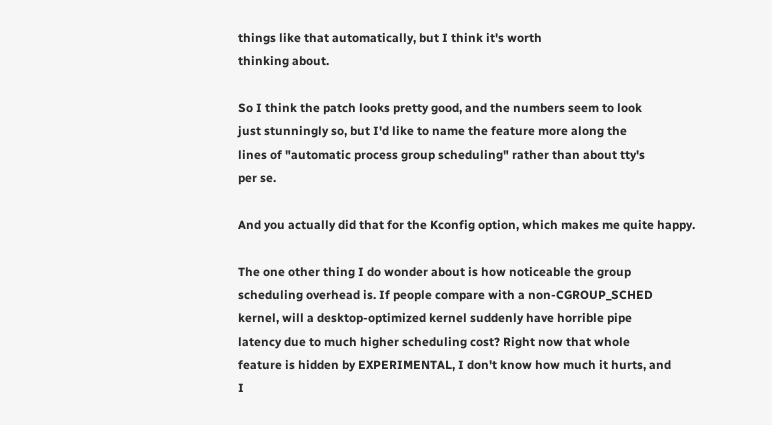things like that automatically, but I think it's worth
thinking about.

So I think the patch looks pretty good, and the numbers seem to look
just stunningly so, but I'd like to name the feature more along the
lines of "automatic process group scheduling" rather than about tty's
per se.

And you actually did that for the Kconfig option, which makes me quite happy.

The one other thing I do wonder about is how noticeable the group
scheduling overhead is. If people compare with a non-CGROUP_SCHED
kernel, will a desktop-optimized kernel suddenly have horrible pipe
latency due to much higher scheduling cost? Right now that whole
feature is hidden by EXPERIMENTAL, I don't know how much it hurts, and
I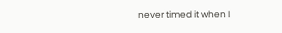never timed it when I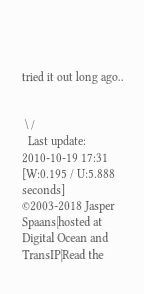tried it out long ago..


 \ /
  Last update: 2010-10-19 17:31    [W:0.195 / U:5.888 seconds]
©2003-2018 Jasper Spaans|hosted at Digital Ocean and TransIP|Read the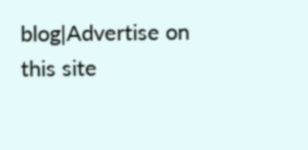blog|Advertise on this site